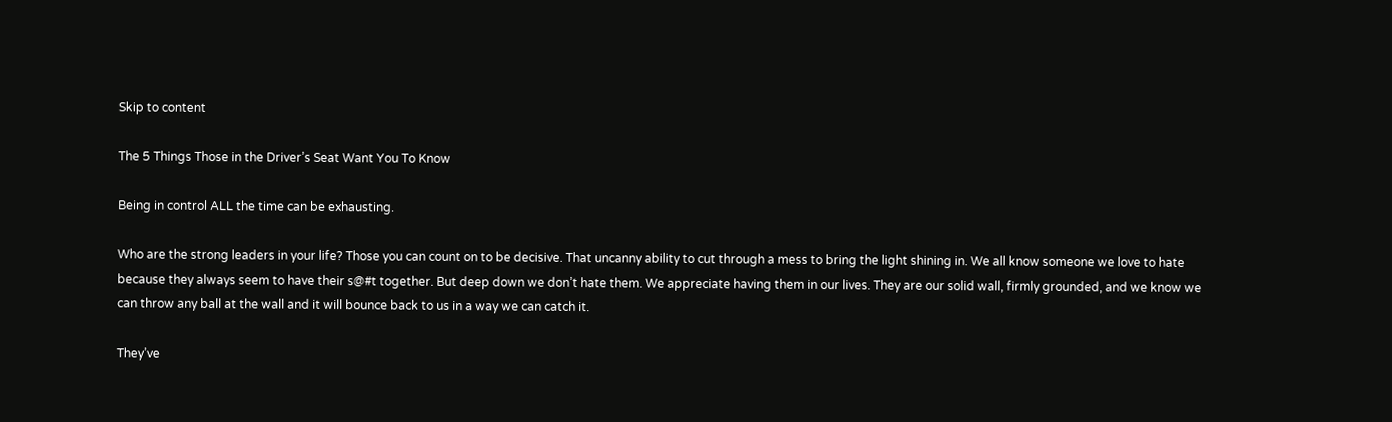Skip to content

The 5 Things Those in the Driver’s Seat Want You To Know

Being in control ALL the time can be exhausting.

Who are the strong leaders in your life? Those you can count on to be decisive. That uncanny ability to cut through a mess to bring the light shining in. We all know someone we love to hate because they always seem to have their s@#t together. But deep down we don’t hate them. We appreciate having them in our lives. They are our solid wall, firmly grounded, and we know we can throw any ball at the wall and it will bounce back to us in a way we can catch it.

They’ve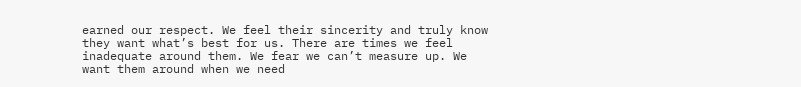earned our respect. We feel their sincerity and truly know they want what’s best for us. There are times we feel inadequate around them. We fear we can’t measure up. We want them around when we need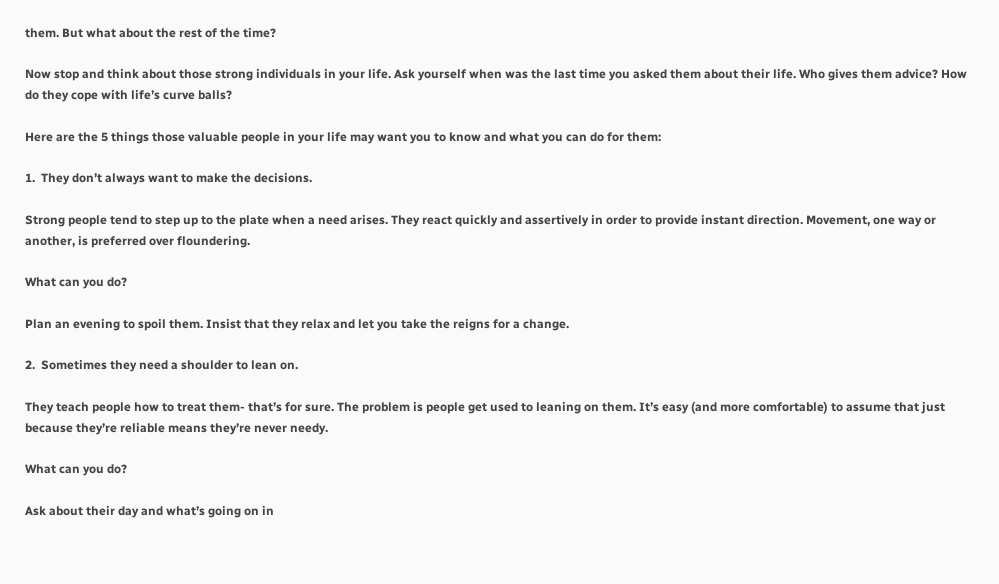them. But what about the rest of the time?

Now stop and think about those strong individuals in your life. Ask yourself when was the last time you asked them about their life. Who gives them advice? How do they cope with life’s curve balls?

Here are the 5 things those valuable people in your life may want you to know and what you can do for them:

1.  They don’t always want to make the decisions.

Strong people tend to step up to the plate when a need arises. They react quickly and assertively in order to provide instant direction. Movement, one way or another, is preferred over floundering.

What can you do?

Plan an evening to spoil them. Insist that they relax and let you take the reigns for a change.

2.  Sometimes they need a shoulder to lean on.

They teach people how to treat them- that’s for sure. The problem is people get used to leaning on them. It’s easy (and more comfortable) to assume that just because they’re reliable means they’re never needy.

What can you do?

Ask about their day and what’s going on in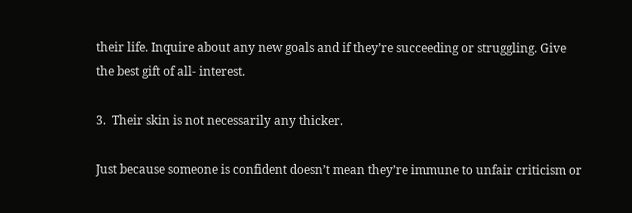their life. Inquire about any new goals and if they’re succeeding or struggling. Give the best gift of all- interest.

3.  Their skin is not necessarily any thicker.

Just because someone is confident doesn’t mean they’re immune to unfair criticism or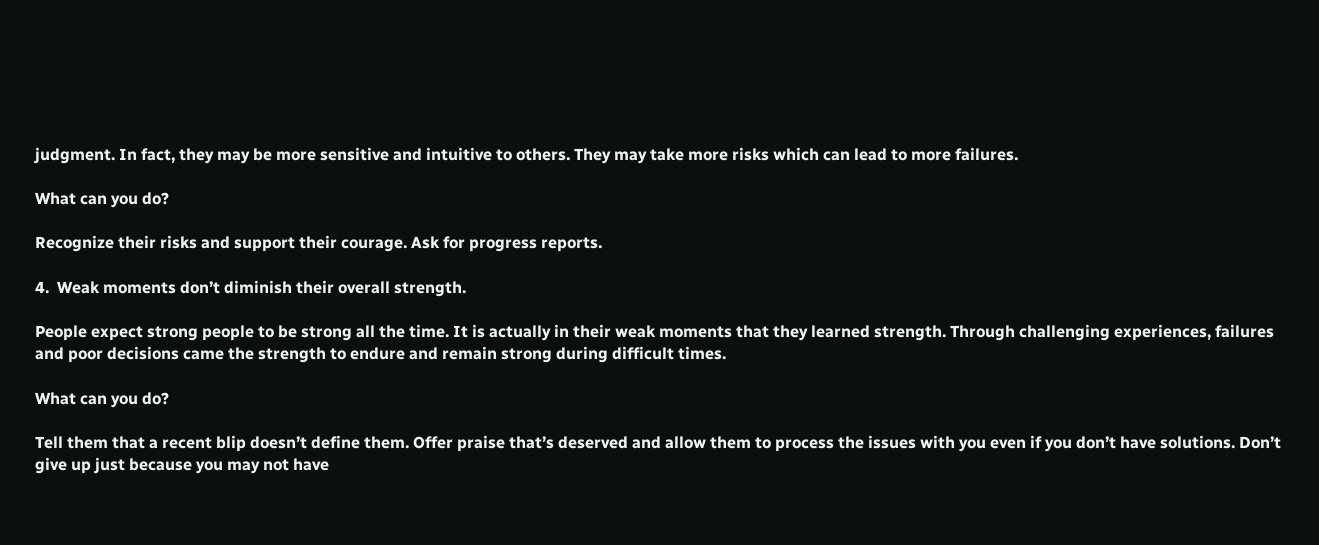judgment. In fact, they may be more sensitive and intuitive to others. They may take more risks which can lead to more failures.

What can you do?

Recognize their risks and support their courage. Ask for progress reports.

4.  Weak moments don’t diminish their overall strength.

People expect strong people to be strong all the time. It is actually in their weak moments that they learned strength. Through challenging experiences, failures and poor decisions came the strength to endure and remain strong during difficult times.

What can you do?

Tell them that a recent blip doesn’t define them. Offer praise that’s deserved and allow them to process the issues with you even if you don’t have solutions. Don’t give up just because you may not have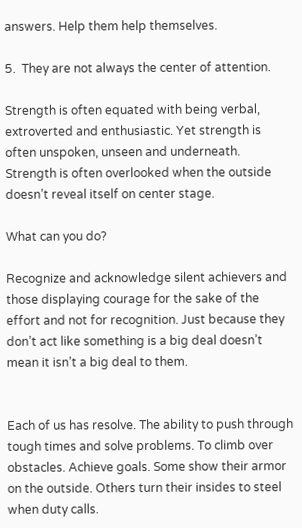answers. Help them help themselves.

5.  They are not always the center of attention.

Strength is often equated with being verbal, extroverted and enthusiastic. Yet strength is often unspoken, unseen and underneath. Strength is often overlooked when the outside doesn’t reveal itself on center stage.

What can you do?

Recognize and acknowledge silent achievers and those displaying courage for the sake of the effort and not for recognition. Just because they don’t act like something is a big deal doesn’t mean it isn’t a big deal to them.


Each of us has resolve. The ability to push through tough times and solve problems. To climb over obstacles. Achieve goals. Some show their armor on the outside. Others turn their insides to steel when duty calls.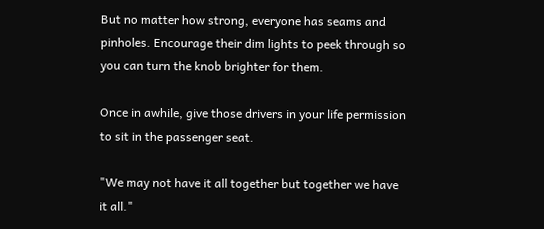But no matter how strong, everyone has seams and pinholes. Encourage their dim lights to peek through so you can turn the knob brighter for them.

Once in awhile, give those drivers in your life permission to sit in the passenger seat.

"We may not have it all together but together we have it all."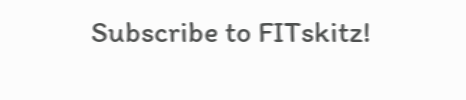Subscribe to FITskitz!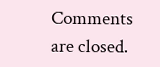Comments are closed.